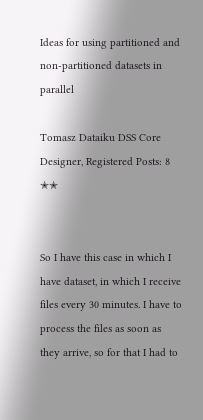Ideas for using partitioned and non-partitioned datasets in parallel

Tomasz Dataiku DSS Core Designer, Registered Posts: 8 ✭✭


So I have this case in which I have dataset, in which I receive files every 30 minutes. I have to process the files as soon as they arrive, so for that I had to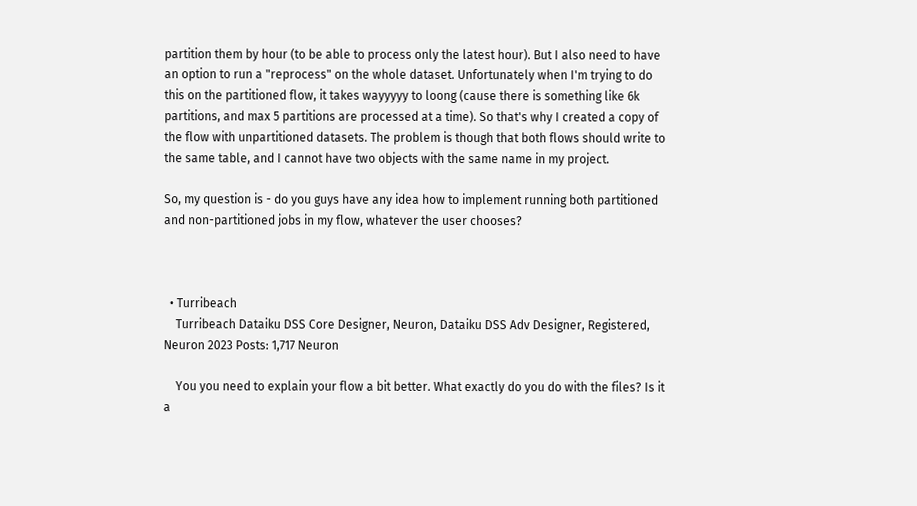partition them by hour (to be able to process only the latest hour). But I also need to have an option to run a "reprocess" on the whole dataset. Unfortunately when I'm trying to do this on the partitioned flow, it takes wayyyyy to loong (cause there is something like 6k partitions, and max 5 partitions are processed at a time). So that's why I created a copy of the flow with unpartitioned datasets. The problem is though that both flows should write to the same table, and I cannot have two objects with the same name in my project.

So, my question is - do you guys have any idea how to implement running both partitioned and non-partitioned jobs in my flow, whatever the user chooses?



  • Turribeach
    Turribeach Dataiku DSS Core Designer, Neuron, Dataiku DSS Adv Designer, Registered, Neuron 2023 Posts: 1,717 Neuron

    You you need to explain your flow a bit better. What exactly do you do with the files? Is it a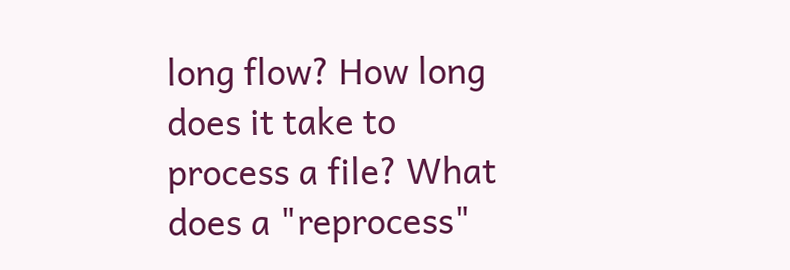long flow? How long does it take to process a file? What does a "reprocess"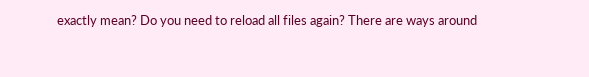exactly mean? Do you need to reload all files again? There are ways around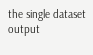the single dataset output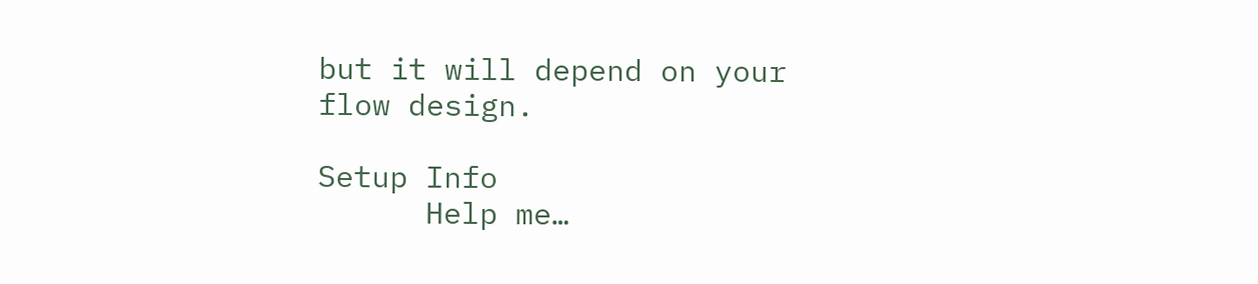but it will depend on your flow design.

Setup Info
      Help me…